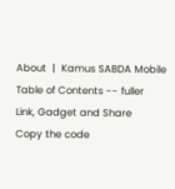About  |  Kamus SABDA Mobile
Table of Contents -- fuller
Link, Gadget and Share
Copy the code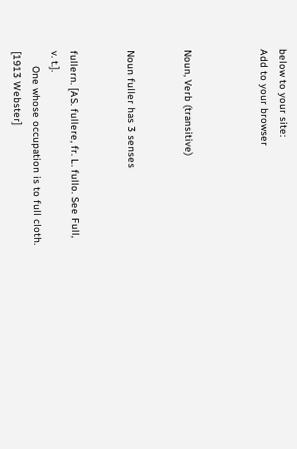below to your site:
Add to your browser



Noun, Verb (transitive)


Noun fuller has 3 senses


fullern. [AS. fullere, fr. L. fullo. See Full, v. t.].
     One whose occupation is to full cloth.  [1913 Webster]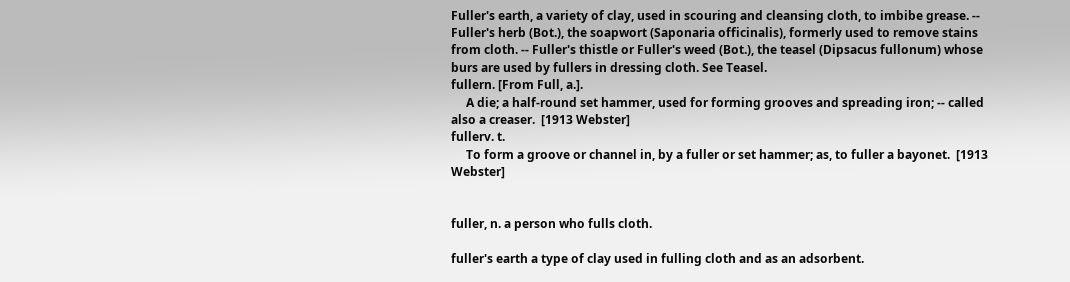Fuller's earth, a variety of clay, used in scouring and cleansing cloth, to imbibe grease. -- Fuller's herb (Bot.), the soapwort (Saponaria officinalis), formerly used to remove stains from cloth. -- Fuller's thistle or Fuller's weed (Bot.), the teasel (Dipsacus fullonum) whose burs are used by fullers in dressing cloth. See Teasel.
fullern. [From Full, a.].
     A die; a half-round set hammer, used for forming grooves and spreading iron; -- called also a creaser.  [1913 Webster]
fullerv. t.
     To form a groove or channel in, by a fuller or set hammer; as, to fuller a bayonet.  [1913 Webster]


fuller, n. a person who fulls cloth.

fuller's earth a type of clay used in fulling cloth and as an adsorbent.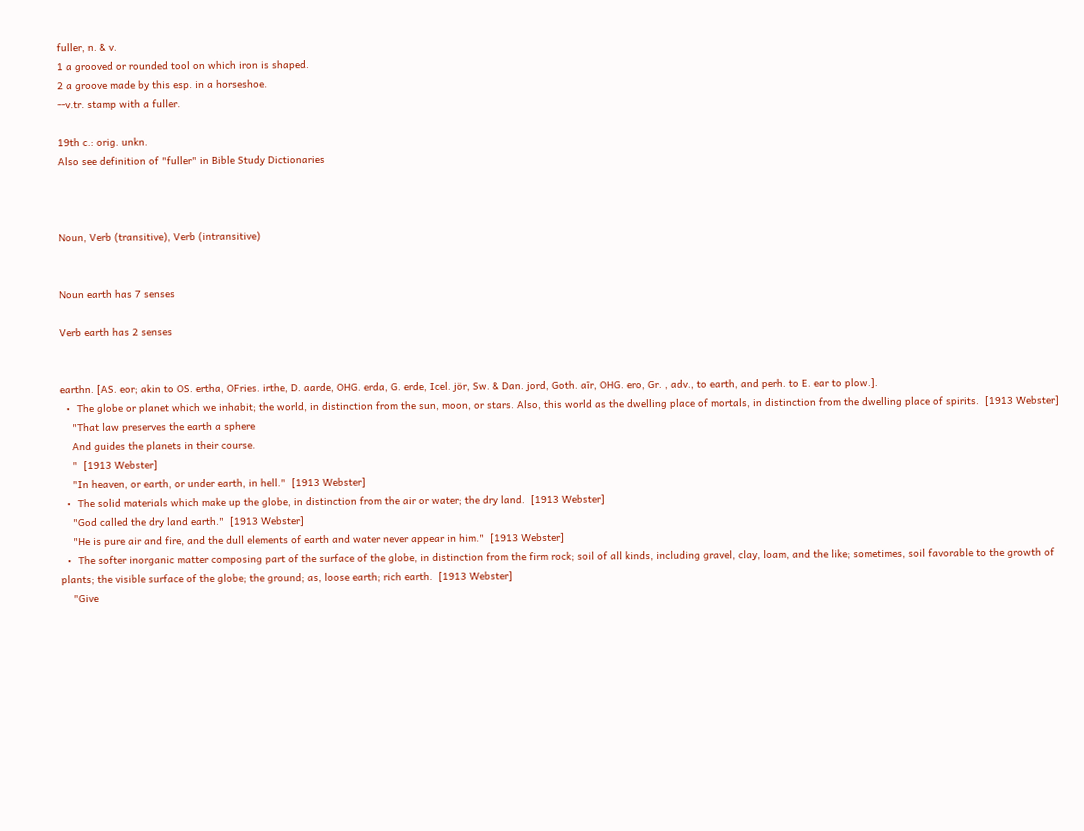fuller, n. & v.
1 a grooved or rounded tool on which iron is shaped.
2 a groove made by this esp. in a horseshoe.
--v.tr. stamp with a fuller.

19th c.: orig. unkn.
Also see definition of "fuller" in Bible Study Dictionaries



Noun, Verb (transitive), Verb (intransitive)


Noun earth has 7 senses

Verb earth has 2 senses


earthn. [AS. eor; akin to OS. ertha, OFries. irthe, D. aarde, OHG. erda, G. erde, Icel. jör, Sw. & Dan. jord, Goth. aīr, OHG. ero, Gr. , adv., to earth, and perh. to E. ear to plow.].
  •  The globe or planet which we inhabit; the world, in distinction from the sun, moon, or stars. Also, this world as the dwelling place of mortals, in distinction from the dwelling place of spirits.  [1913 Webster]
    "That law preserves the earth a sphere
    And guides the planets in their course.
    "  [1913 Webster]
    "In heaven, or earth, or under earth, in hell."  [1913 Webster]
  •  The solid materials which make up the globe, in distinction from the air or water; the dry land.  [1913 Webster]
    "God called the dry land earth."  [1913 Webster]
    "He is pure air and fire, and the dull elements of earth and water never appear in him."  [1913 Webster]
  •  The softer inorganic matter composing part of the surface of the globe, in distinction from the firm rock; soil of all kinds, including gravel, clay, loam, and the like; sometimes, soil favorable to the growth of plants; the visible surface of the globe; the ground; as, loose earth; rich earth.  [1913 Webster]
    "Give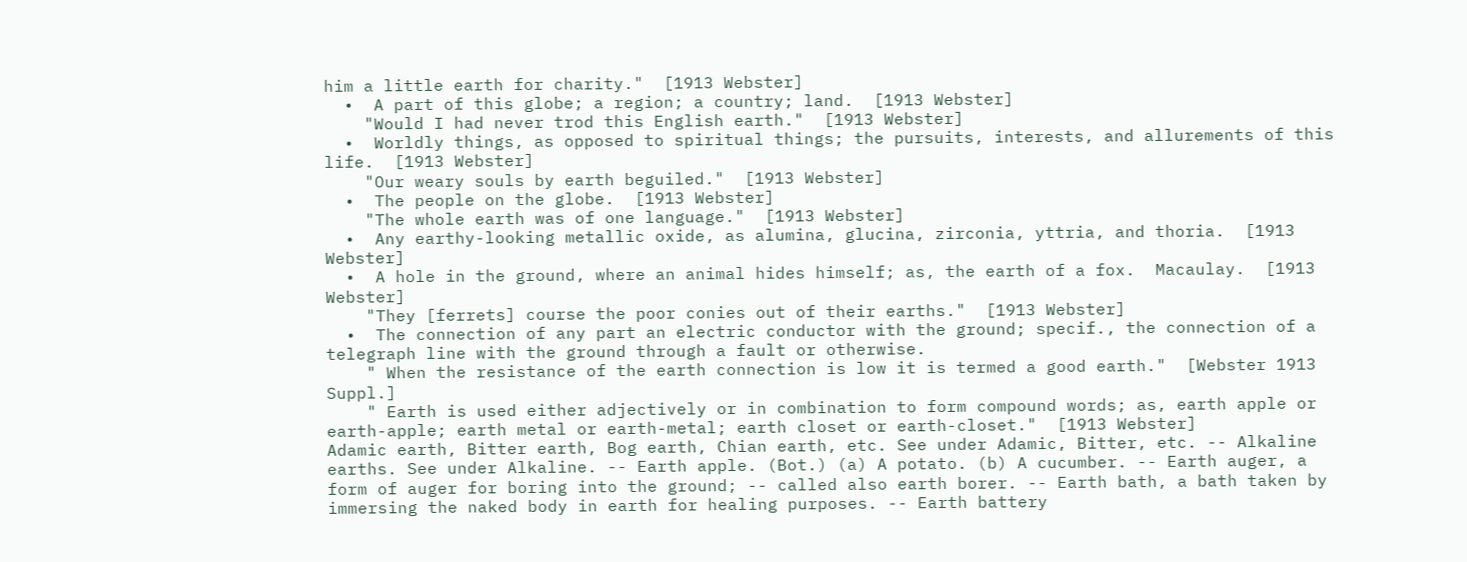him a little earth for charity."  [1913 Webster]
  •  A part of this globe; a region; a country; land.  [1913 Webster]
    "Would I had never trod this English earth."  [1913 Webster]
  •  Worldly things, as opposed to spiritual things; the pursuits, interests, and allurements of this life.  [1913 Webster]
    "Our weary souls by earth beguiled."  [1913 Webster]
  •  The people on the globe.  [1913 Webster]
    "The whole earth was of one language."  [1913 Webster]
  •  Any earthy-looking metallic oxide, as alumina, glucina, zirconia, yttria, and thoria.  [1913 Webster]
  •  A hole in the ground, where an animal hides himself; as, the earth of a fox.  Macaulay.  [1913 Webster]
    "They [ferrets] course the poor conies out of their earths."  [1913 Webster]
  •  The connection of any part an electric conductor with the ground; specif., the connection of a telegraph line with the ground through a fault or otherwise.
    " When the resistance of the earth connection is low it is termed a good earth."  [Webster 1913 Suppl.]
    " Earth is used either adjectively or in combination to form compound words; as, earth apple or earth-apple; earth metal or earth-metal; earth closet or earth-closet."  [1913 Webster]
Adamic earth, Bitter earth, Bog earth, Chian earth, etc. See under Adamic, Bitter, etc. -- Alkaline earths. See under Alkaline. -- Earth apple. (Bot.) (a) A potato. (b) A cucumber. -- Earth auger, a form of auger for boring into the ground; -- called also earth borer. -- Earth bath, a bath taken by immersing the naked body in earth for healing purposes. -- Earth battery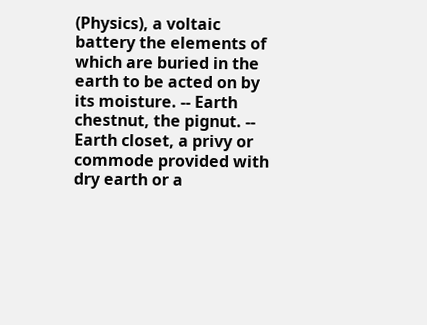(Physics), a voltaic battery the elements of which are buried in the earth to be acted on by its moisture. -- Earth chestnut, the pignut. -- Earth closet, a privy or commode provided with dry earth or a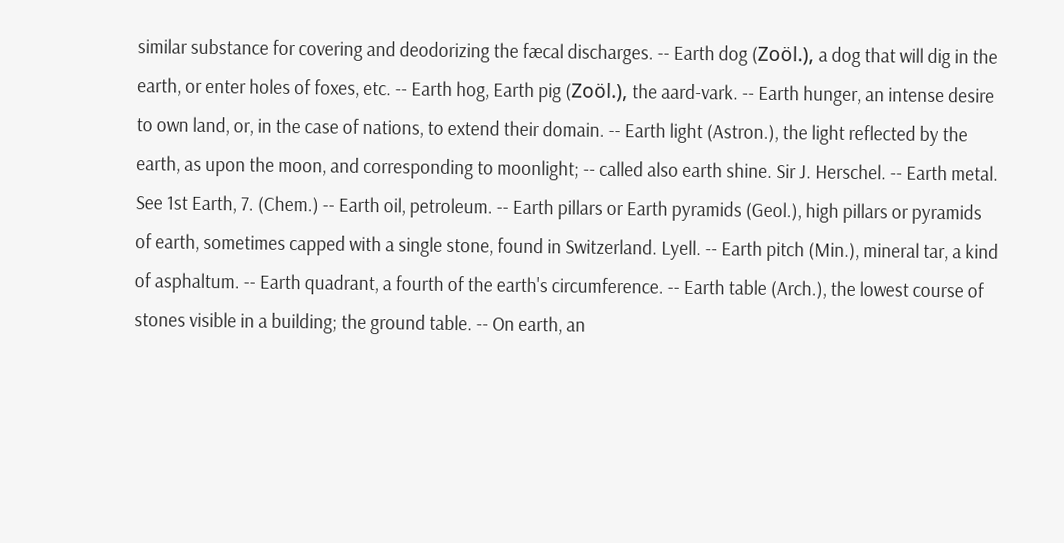similar substance for covering and deodorizing the fæcal discharges. -- Earth dog (Zoöl.), a dog that will dig in the earth, or enter holes of foxes, etc. -- Earth hog, Earth pig (Zoöl.), the aard-vark. -- Earth hunger, an intense desire to own land, or, in the case of nations, to extend their domain. -- Earth light (Astron.), the light reflected by the earth, as upon the moon, and corresponding to moonlight; -- called also earth shine. Sir J. Herschel. -- Earth metal. See 1st Earth, 7. (Chem.) -- Earth oil, petroleum. -- Earth pillars or Earth pyramids (Geol.), high pillars or pyramids of earth, sometimes capped with a single stone, found in Switzerland. Lyell. -- Earth pitch (Min.), mineral tar, a kind of asphaltum. -- Earth quadrant, a fourth of the earth's circumference. -- Earth table (Arch.), the lowest course of stones visible in a building; the ground table. -- On earth, an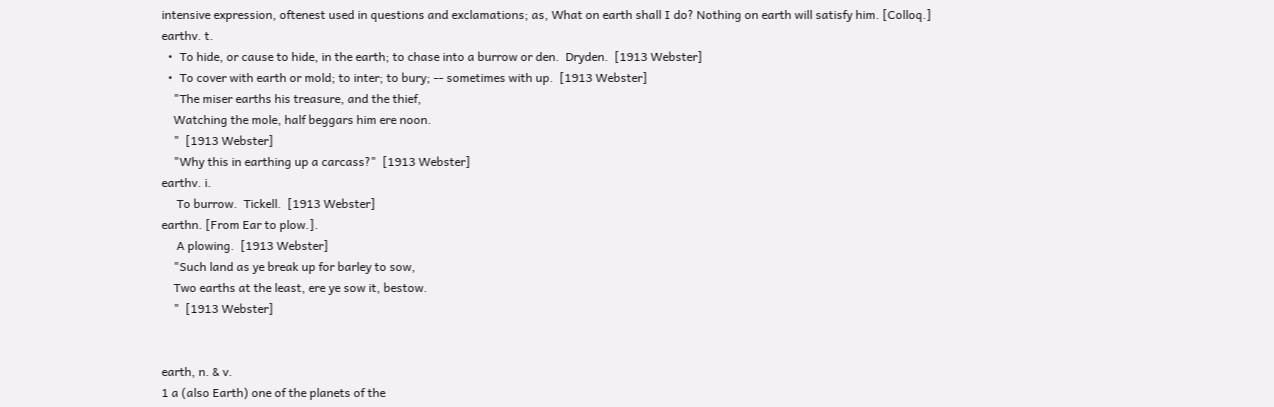intensive expression, oftenest used in questions and exclamations; as, What on earth shall I do? Nothing on earth will satisfy him. [Colloq.]
earthv. t.
  •  To hide, or cause to hide, in the earth; to chase into a burrow or den.  Dryden.  [1913 Webster]
  •  To cover with earth or mold; to inter; to bury; -- sometimes with up.  [1913 Webster]
    "The miser earths his treasure, and the thief,
    Watching the mole, half beggars him ere noon.
    "  [1913 Webster]
    "Why this in earthing up a carcass?"  [1913 Webster]
earthv. i.
     To burrow.  Tickell.  [1913 Webster]
earthn. [From Ear to plow.].
     A plowing.  [1913 Webster]
    "Such land as ye break up for barley to sow,
    Two earths at the least, ere ye sow it, bestow.
    "  [1913 Webster]


earth, n. & v.
1 a (also Earth) one of the planets of the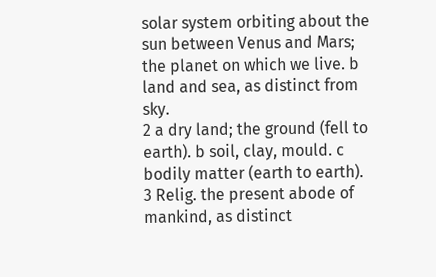solar system orbiting about the sun between Venus and Mars; the planet on which we live. b land and sea, as distinct from sky.
2 a dry land; the ground (fell to earth). b soil, clay, mould. c bodily matter (earth to earth).
3 Relig. the present abode of mankind, as distinct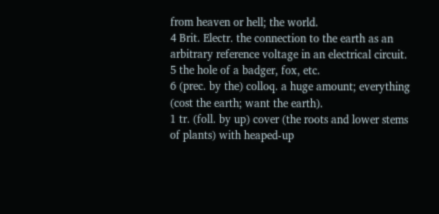from heaven or hell; the world.
4 Brit. Electr. the connection to the earth as an arbitrary reference voltage in an electrical circuit.
5 the hole of a badger, fox, etc.
6 (prec. by the) colloq. a huge amount; everything (cost the earth; want the earth).
1 tr. (foll. by up) cover (the roots and lower stems of plants) with heaped-up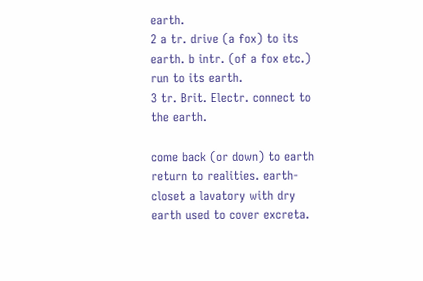earth.
2 a tr. drive (a fox) to its earth. b intr. (of a fox etc.) run to its earth.
3 tr. Brit. Electr. connect to the earth.

come back (or down) to earth return to realities. earth-closet a lavatory with dry earth used to cover excreta.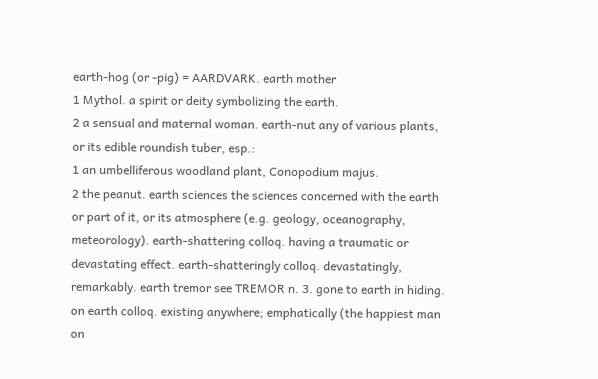earth-hog (or -pig) = AARDVARK. earth mother
1 Mythol. a spirit or deity symbolizing the earth.
2 a sensual and maternal woman. earth-nut any of various plants, or its edible roundish tuber, esp.:
1 an umbelliferous woodland plant, Conopodium majus.
2 the peanut. earth sciences the sciences concerned with the earth or part of it, or its atmosphere (e.g. geology, oceanography, meteorology). earth-shattering colloq. having a traumatic or devastating effect. earth-shatteringly colloq. devastatingly, remarkably. earth tremor see TREMOR n. 3. gone to earth in hiding. on earth colloq. existing anywhere; emphatically (the happiest man on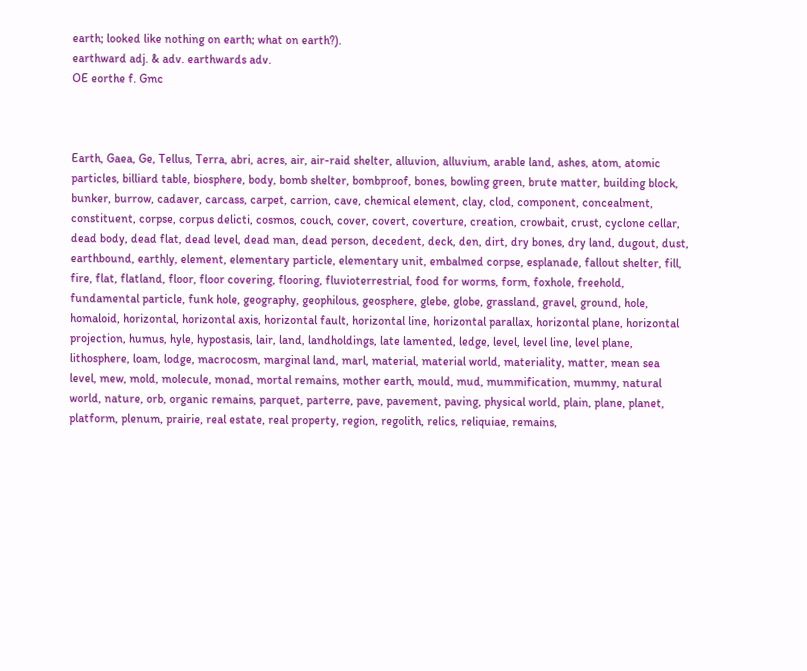earth; looked like nothing on earth; what on earth?).
earthward adj. & adv. earthwards adv.
OE eorthe f. Gmc



Earth, Gaea, Ge, Tellus, Terra, abri, acres, air, air-raid shelter, alluvion, alluvium, arable land, ashes, atom, atomic particles, billiard table, biosphere, body, bomb shelter, bombproof, bones, bowling green, brute matter, building block, bunker, burrow, cadaver, carcass, carpet, carrion, cave, chemical element, clay, clod, component, concealment, constituent, corpse, corpus delicti, cosmos, couch, cover, covert, coverture, creation, crowbait, crust, cyclone cellar, dead body, dead flat, dead level, dead man, dead person, decedent, deck, den, dirt, dry bones, dry land, dugout, dust, earthbound, earthly, element, elementary particle, elementary unit, embalmed corpse, esplanade, fallout shelter, fill, fire, flat, flatland, floor, floor covering, flooring, fluvioterrestrial, food for worms, form, foxhole, freehold, fundamental particle, funk hole, geography, geophilous, geosphere, glebe, globe, grassland, gravel, ground, hole, homaloid, horizontal, horizontal axis, horizontal fault, horizontal line, horizontal parallax, horizontal plane, horizontal projection, humus, hyle, hypostasis, lair, land, landholdings, late lamented, ledge, level, level line, level plane, lithosphere, loam, lodge, macrocosm, marginal land, marl, material, material world, materiality, matter, mean sea level, mew, mold, molecule, monad, mortal remains, mother earth, mould, mud, mummification, mummy, natural world, nature, orb, organic remains, parquet, parterre, pave, pavement, paving, physical world, plain, plane, planet, platform, plenum, prairie, real estate, real property, region, regolith, relics, reliquiae, remains,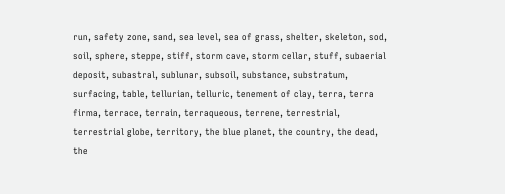run, safety zone, sand, sea level, sea of grass, shelter, skeleton, sod, soil, sphere, steppe, stiff, storm cave, storm cellar, stuff, subaerial deposit, subastral, sublunar, subsoil, substance, substratum, surfacing, table, tellurian, telluric, tenement of clay, terra, terra firma, terrace, terrain, terraqueous, terrene, terrestrial, terrestrial globe, territory, the blue planet, the country, the dead, the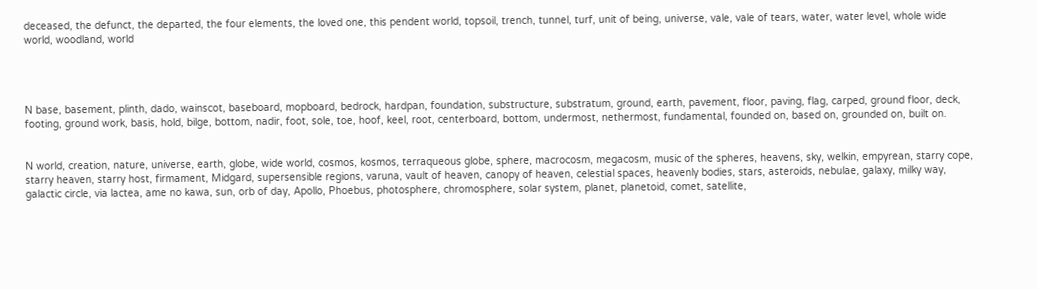deceased, the defunct, the departed, the four elements, the loved one, this pendent world, topsoil, trench, tunnel, turf, unit of being, universe, vale, vale of tears, water, water level, whole wide world, woodland, world




N base, basement, plinth, dado, wainscot, baseboard, mopboard, bedrock, hardpan, foundation, substructure, substratum, ground, earth, pavement, floor, paving, flag, carped, ground floor, deck, footing, ground work, basis, hold, bilge, bottom, nadir, foot, sole, toe, hoof, keel, root, centerboard, bottom, undermost, nethermost, fundamental, founded on, based on, grounded on, built on.


N world, creation, nature, universe, earth, globe, wide world, cosmos, kosmos, terraqueous globe, sphere, macrocosm, megacosm, music of the spheres, heavens, sky, welkin, empyrean, starry cope, starry heaven, starry host, firmament, Midgard, supersensible regions, varuna, vault of heaven, canopy of heaven, celestial spaces, heavenly bodies, stars, asteroids, nebulae, galaxy, milky way, galactic circle, via lactea, ame no kawa, sun, orb of day, Apollo, Phoebus, photosphere, chromosphere, solar system, planet, planetoid, comet, satellite,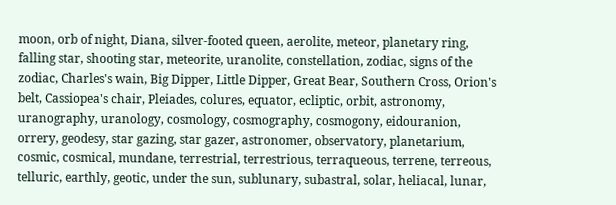moon, orb of night, Diana, silver-footed queen, aerolite, meteor, planetary ring, falling star, shooting star, meteorite, uranolite, constellation, zodiac, signs of the zodiac, Charles's wain, Big Dipper, Little Dipper, Great Bear, Southern Cross, Orion's belt, Cassiopea's chair, Pleiades, colures, equator, ecliptic, orbit, astronomy, uranography, uranology, cosmology, cosmography, cosmogony, eidouranion, orrery, geodesy, star gazing, star gazer, astronomer, observatory, planetarium, cosmic, cosmical, mundane, terrestrial, terrestrious, terraqueous, terrene, terreous, telluric, earthly, geotic, under the sun, sublunary, subastral, solar, heliacal, lunar,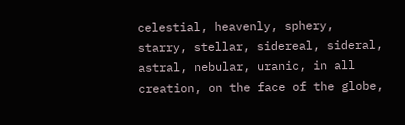celestial, heavenly, sphery, starry, stellar, sidereal, sideral, astral, nebular, uranic, in all creation, on the face of the globe,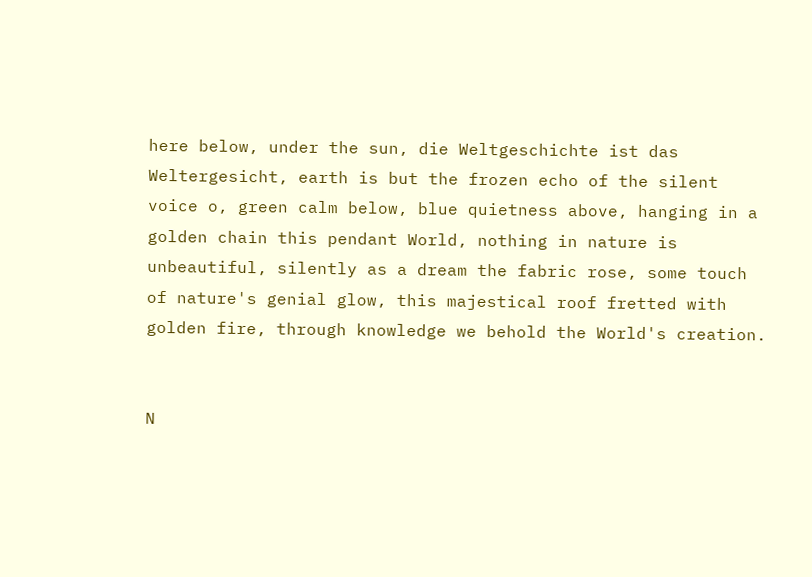here below, under the sun, die Weltgeschichte ist das Weltergesicht, earth is but the frozen echo of the silent voice o, green calm below, blue quietness above, hanging in a golden chain this pendant World, nothing in nature is unbeautiful, silently as a dream the fabric rose, some touch of nature's genial glow, this majestical roof fretted with golden fire, through knowledge we behold the World's creation.


N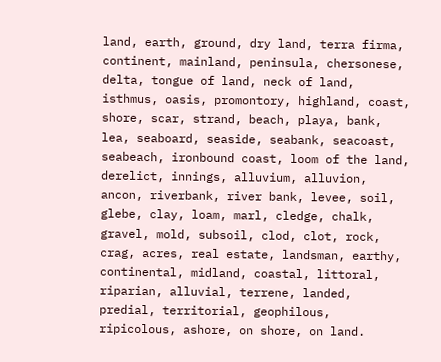land, earth, ground, dry land, terra firma, continent, mainland, peninsula, chersonese, delta, tongue of land, neck of land, isthmus, oasis, promontory, highland, coast, shore, scar, strand, beach, playa, bank, lea, seaboard, seaside, seabank, seacoast, seabeach, ironbound coast, loom of the land, derelict, innings, alluvium, alluvion, ancon, riverbank, river bank, levee, soil, glebe, clay, loam, marl, cledge, chalk, gravel, mold, subsoil, clod, clot, rock, crag, acres, real estate, landsman, earthy, continental, midland, coastal, littoral, riparian, alluvial, terrene, landed, predial, territorial, geophilous, ripicolous, ashore, on shore, on land.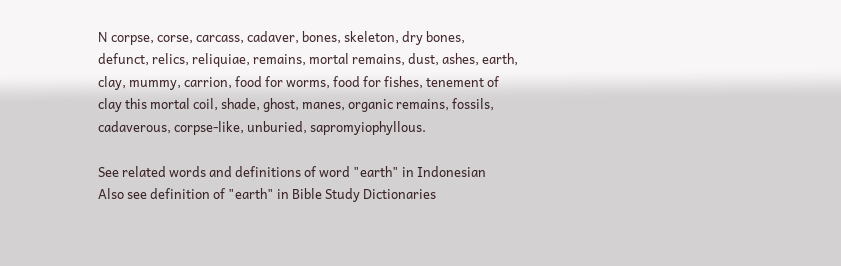N corpse, corse, carcass, cadaver, bones, skeleton, dry bones, defunct, relics, reliquiae, remains, mortal remains, dust, ashes, earth, clay, mummy, carrion, food for worms, food for fishes, tenement of clay this mortal coil, shade, ghost, manes, organic remains, fossils, cadaverous, corpse-like, unburied, sapromyiophyllous.

See related words and definitions of word "earth" in Indonesian
Also see definition of "earth" in Bible Study Dictionaries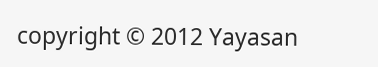copyright © 2012 Yayasan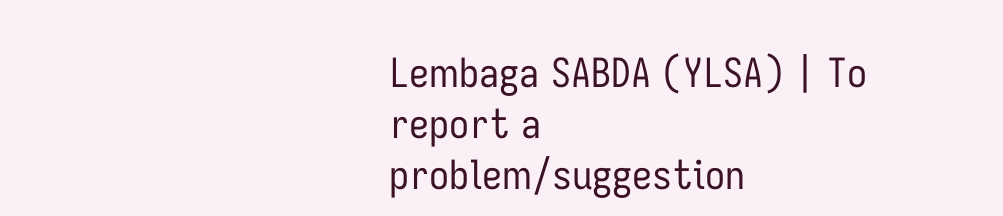Lembaga SABDA (YLSA) | To report a problem/suggestion